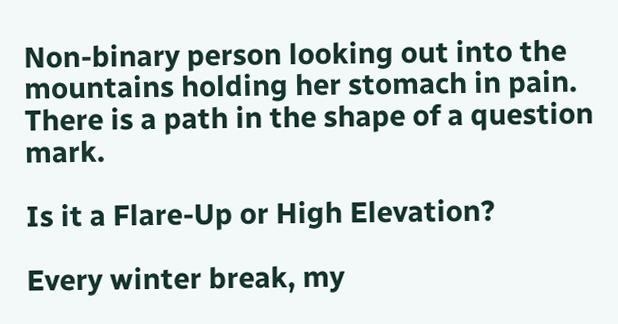Non-binary person looking out into the mountains holding her stomach in pain. There is a path in the shape of a question mark.

Is it a Flare-Up or High Elevation?

Every winter break, my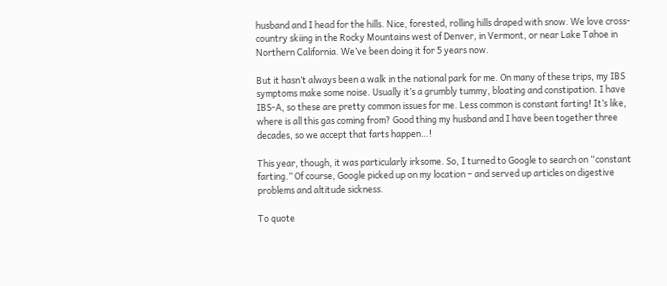husband and I head for the hills. Nice, forested, rolling hills draped with snow. We love cross-country skiing in the Rocky Mountains west of Denver, in Vermont, or near Lake Tahoe in Northern California. We’ve been doing it for 5 years now.

But it hasn’t always been a walk in the national park for me. On many of these trips, my IBS symptoms make some noise. Usually it’s a grumbly tummy, bloating and constipation. I have IBS-A, so these are pretty common issues for me. Less common is constant farting! It’s like, where is all this gas coming from? Good thing my husband and I have been together three decades, so we accept that farts happen…!

This year, though, it was particularly irksome. So, I turned to Google to search on “constant farting.” Of course, Google picked up on my location – and served up articles on digestive problems and altitude sickness.

To quote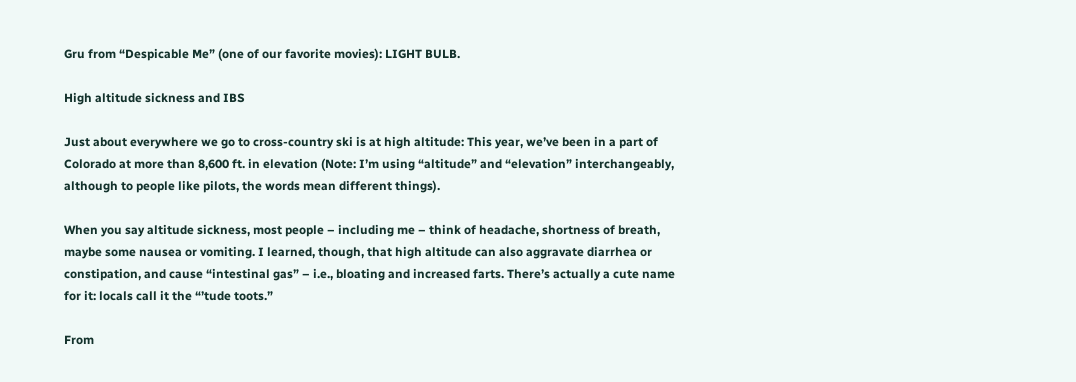Gru from “Despicable Me” (one of our favorite movies): LIGHT BULB.

High altitude sickness and IBS

Just about everywhere we go to cross-country ski is at high altitude: This year, we’ve been in a part of Colorado at more than 8,600 ft. in elevation (Note: I’m using “altitude” and “elevation” interchangeably, although to people like pilots, the words mean different things).

When you say altitude sickness, most people – including me – think of headache, shortness of breath, maybe some nausea or vomiting. I learned, though, that high altitude can also aggravate diarrhea or constipation, and cause “intestinal gas” – i.e., bloating and increased farts. There’s actually a cute name for it: locals call it the “’tude toots.”

From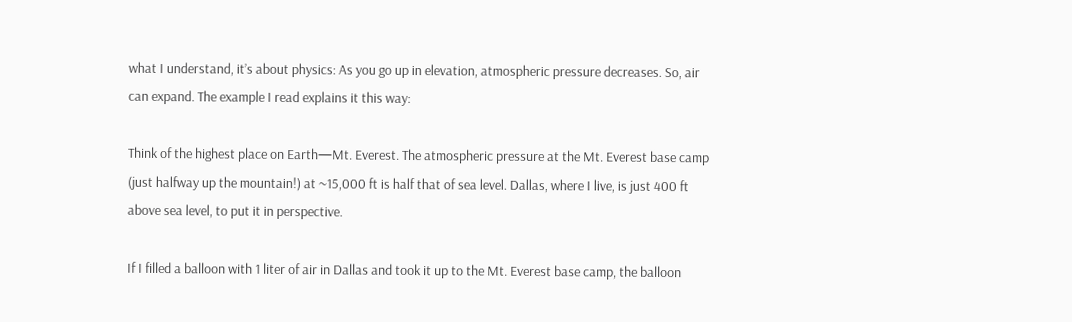what I understand, it’s about physics: As you go up in elevation, atmospheric pressure decreases. So, air can expand. The example I read explains it this way:

Think of the highest place on Earth—Mt. Everest. The atmospheric pressure at the Mt. Everest base camp (just halfway up the mountain!) at ~15,000 ft is half that of sea level. Dallas, where I live, is just 400 ft above sea level, to put it in perspective.

If I filled a balloon with 1 liter of air in Dallas and took it up to the Mt. Everest base camp, the balloon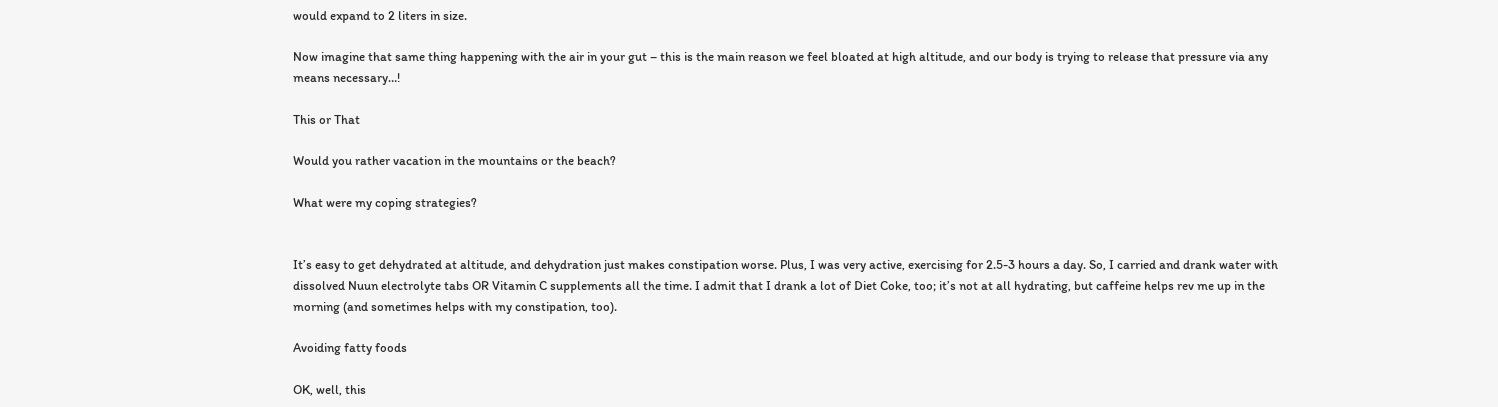would expand to 2 liters in size.

Now imagine that same thing happening with the air in your gut – this is the main reason we feel bloated at high altitude, and our body is trying to release that pressure via any means necessary…!

This or That

Would you rather vacation in the mountains or the beach?

What were my coping strategies?


It’s easy to get dehydrated at altitude, and dehydration just makes constipation worse. Plus, I was very active, exercising for 2.5-3 hours a day. So, I carried and drank water with dissolved Nuun electrolyte tabs OR Vitamin C supplements all the time. I admit that I drank a lot of Diet Coke, too; it’s not at all hydrating, but caffeine helps rev me up in the morning (and sometimes helps with my constipation, too).

Avoiding fatty foods

OK, well, this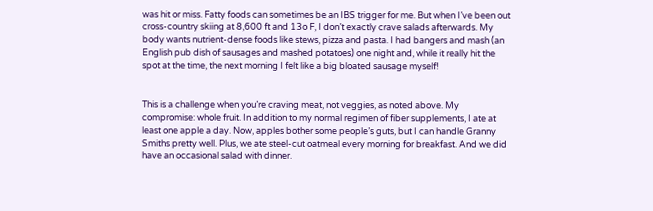was hit or miss. Fatty foods can sometimes be an IBS trigger for me. But when I’ve been out cross-country skiing at 8,600 ft and 13o F, I don’t exactly crave salads afterwards. My body wants nutrient-dense foods like stews, pizza and pasta. I had bangers and mash (an English pub dish of sausages and mashed potatoes) one night and, while it really hit the spot at the time, the next morning I felt like a big bloated sausage myself!


This is a challenge when you’re craving meat, not veggies, as noted above. My compromise: whole fruit. In addition to my normal regimen of fiber supplements, I ate at least one apple a day. Now, apples bother some people’s guts, but I can handle Granny Smiths pretty well. Plus, we ate steel-cut oatmeal every morning for breakfast. And we did have an occasional salad with dinner.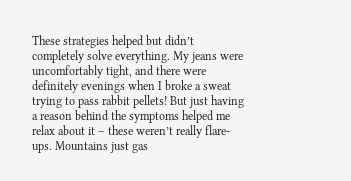These strategies helped but didn’t completely solve everything. My jeans were uncomfortably tight, and there were definitely evenings when I broke a sweat trying to pass rabbit pellets! But just having a reason behind the symptoms helped me relax about it – these weren’t really flare-ups. Mountains just gas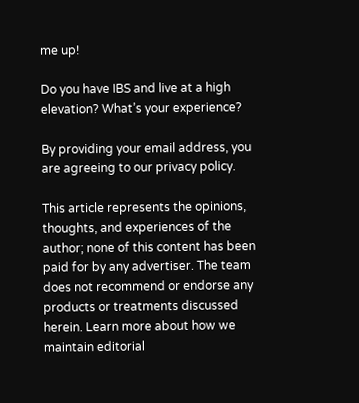me up!

Do you have IBS and live at a high elevation? What’s your experience?

By providing your email address, you are agreeing to our privacy policy.

This article represents the opinions, thoughts, and experiences of the author; none of this content has been paid for by any advertiser. The team does not recommend or endorse any products or treatments discussed herein. Learn more about how we maintain editorial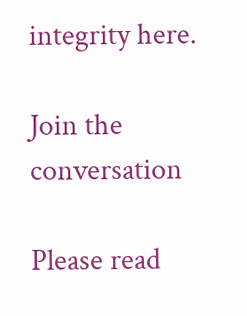integrity here.

Join the conversation

Please read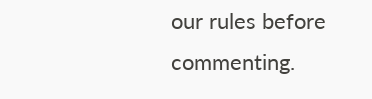our rules before commenting.